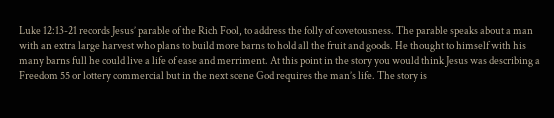Luke 12:13-21 records Jesus’ parable of the Rich Fool, to address the folly of covetousness. The parable speaks about a man with an extra large harvest who plans to build more barns to hold all the fruit and goods. He thought to himself with his many barns full he could live a life of ease and merriment. At this point in the story you would think Jesus was describing a Freedom 55 or lottery commercial but in the next scene God requires the man’s life. The story is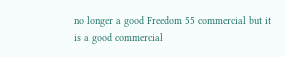no longer a good Freedom 55 commercial but it is a good commercial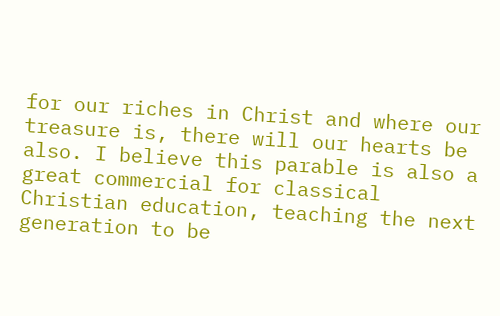for our riches in Christ and where our treasure is, there will our hearts be also. I believe this parable is also a great commercial for classical Christian education, teaching the next generation to be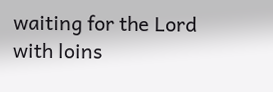waiting for the Lord with loins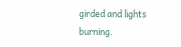girded and lights burning.